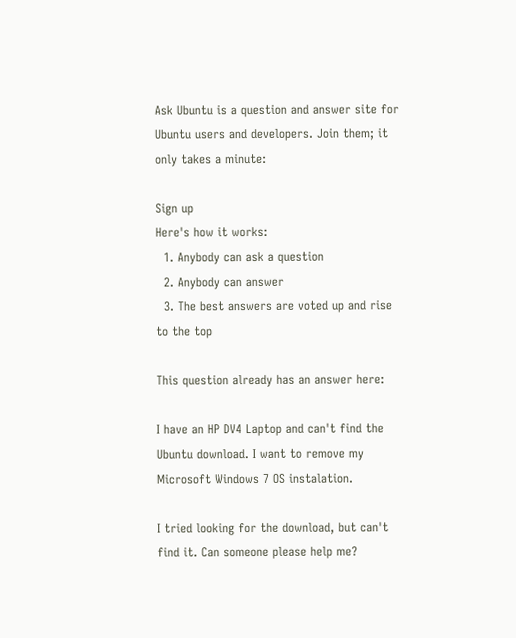Ask Ubuntu is a question and answer site for Ubuntu users and developers. Join them; it only takes a minute:

Sign up
Here's how it works:
  1. Anybody can ask a question
  2. Anybody can answer
  3. The best answers are voted up and rise to the top

This question already has an answer here:

I have an HP DV4 Laptop and can't find the Ubuntu download. I want to remove my Microsoft Windows 7 OS instalation.

I tried looking for the download, but can't find it. Can someone please help me?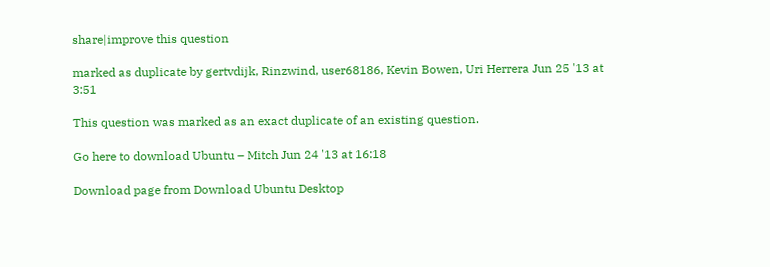share|improve this question

marked as duplicate by gertvdijk, Rinzwind, user68186, Kevin Bowen, Uri Herrera Jun 25 '13 at 3:51

This question was marked as an exact duplicate of an existing question.

Go here to download Ubuntu – Mitch Jun 24 '13 at 16:18

Download page from Download Ubuntu Desktop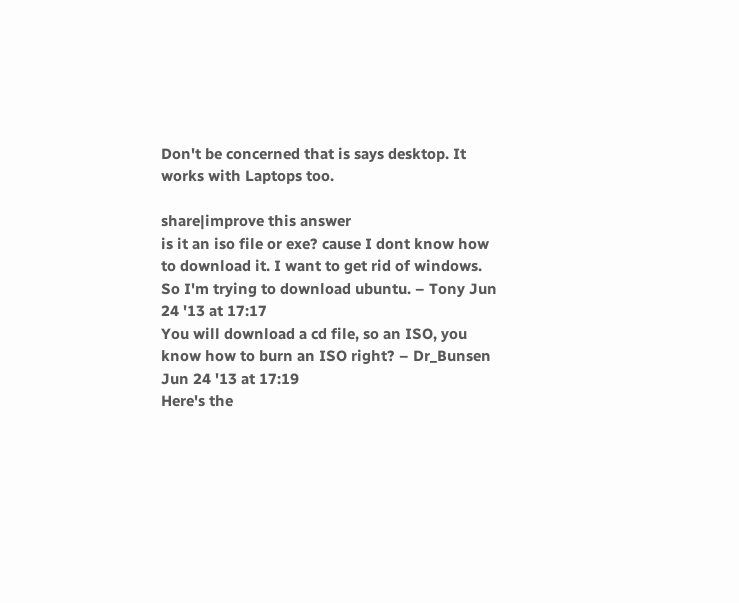Don't be concerned that is says desktop. It works with Laptops too.

share|improve this answer
is it an iso file or exe? cause I dont know how to download it. I want to get rid of windows. So I'm trying to download ubuntu. – Tony Jun 24 '13 at 17:17
You will download a cd file, so an ISO, you know how to burn an ISO right? – Dr_Bunsen Jun 24 '13 at 17:19
Here's the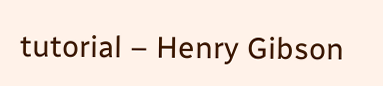tutorial – Henry Gibson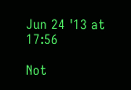Jun 24 '13 at 17:56

Not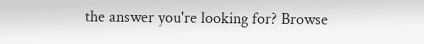the answer you're looking for? Browse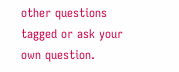other questions tagged or ask your own question.